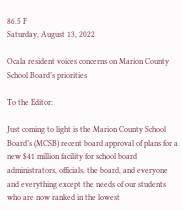86.5 F
Saturday, August 13, 2022

Ocala resident voices concerns on Marion County School Board’s priorities

To the Editor:

Just coming to light is the Marion County School Board’s (MCSB) recent board approval of plans for a new $41 million facility for school board administrators, officials, the board, and everyone and everything except the needs of our students who are now ranked in the lowest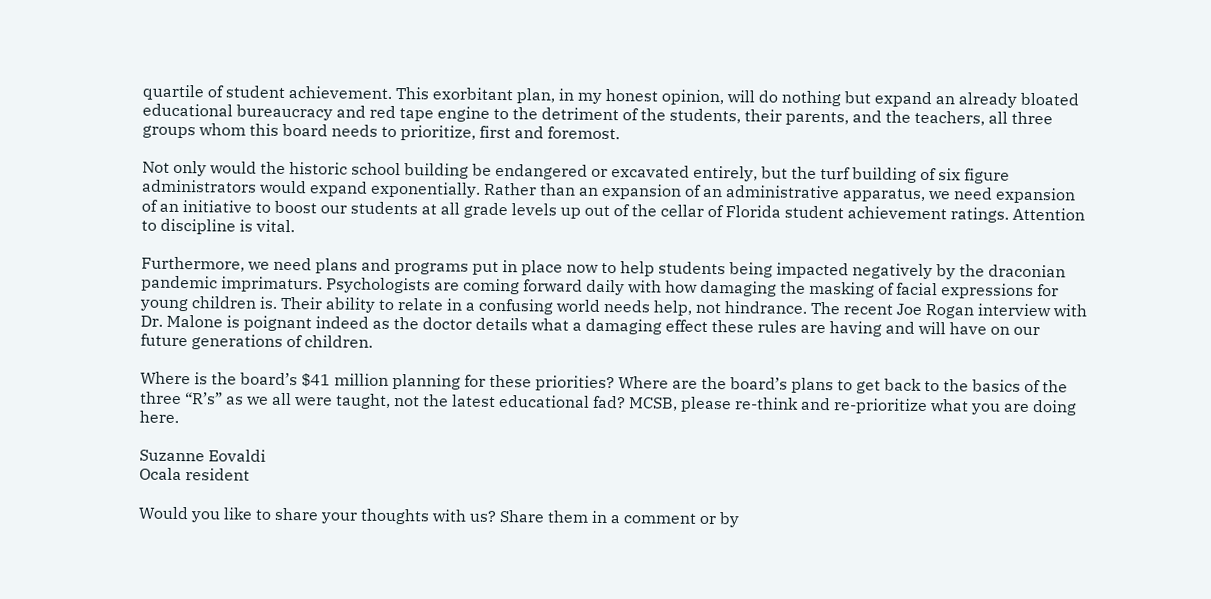quartile of student achievement. This exorbitant plan, in my honest opinion, will do nothing but expand an already bloated educational bureaucracy and red tape engine to the detriment of the students, their parents, and the teachers, all three groups whom this board needs to prioritize, first and foremost.

Not only would the historic school building be endangered or excavated entirely, but the turf building of six figure administrators would expand exponentially. Rather than an expansion of an administrative apparatus, we need expansion of an initiative to boost our students at all grade levels up out of the cellar of Florida student achievement ratings. Attention to discipline is vital.

Furthermore, we need plans and programs put in place now to help students being impacted negatively by the draconian pandemic imprimaturs. Psychologists are coming forward daily with how damaging the masking of facial expressions for young children is. Their ability to relate in a confusing world needs help, not hindrance. The recent Joe Rogan interview with Dr. Malone is poignant indeed as the doctor details what a damaging effect these rules are having and will have on our future generations of children.

Where is the board’s $41 million planning for these priorities? Where are the board’s plans to get back to the basics of the three “R’s” as we all were taught, not the latest educational fad? MCSB, please re-think and re-prioritize what you are doing here.

Suzanne Eovaldi
Ocala resident

Would you like to share your thoughts with us? Share them in a comment or by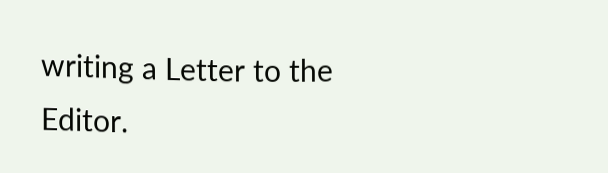writing a Letter to the Editor.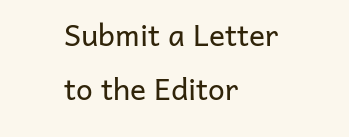Submit a Letter to the Editor